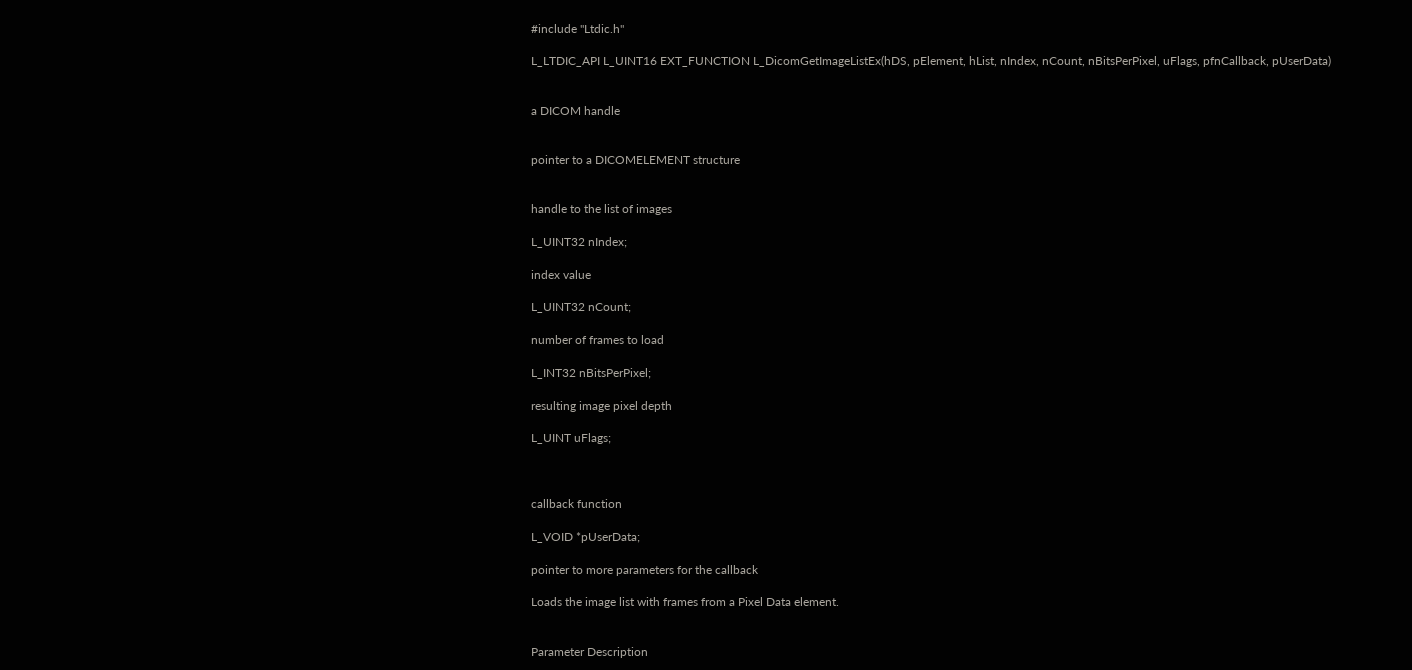#include "Ltdic.h"

L_LTDIC_API L_UINT16 EXT_FUNCTION L_DicomGetImageListEx(hDS, pElement, hList, nIndex, nCount, nBitsPerPixel, uFlags, pfnCallback, pUserData)


a DICOM handle


pointer to a DICOMELEMENT structure


handle to the list of images

L_UINT32 nIndex;

index value

L_UINT32 nCount;

number of frames to load

L_INT32 nBitsPerPixel;

resulting image pixel depth

L_UINT uFlags;



callback function

L_VOID *pUserData;

pointer to more parameters for the callback

Loads the image list with frames from a Pixel Data element.


Parameter Description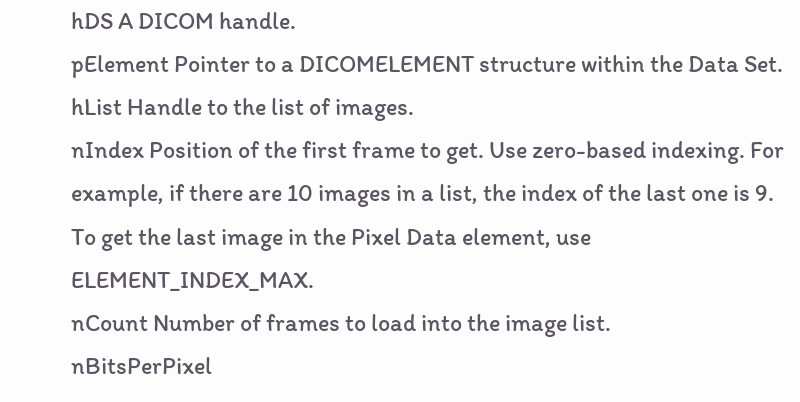hDS A DICOM handle.
pElement Pointer to a DICOMELEMENT structure within the Data Set.
hList Handle to the list of images.
nIndex Position of the first frame to get. Use zero-based indexing. For example, if there are 10 images in a list, the index of the last one is 9. To get the last image in the Pixel Data element, use ELEMENT_INDEX_MAX.
nCount Number of frames to load into the image list.
nBitsPerPixel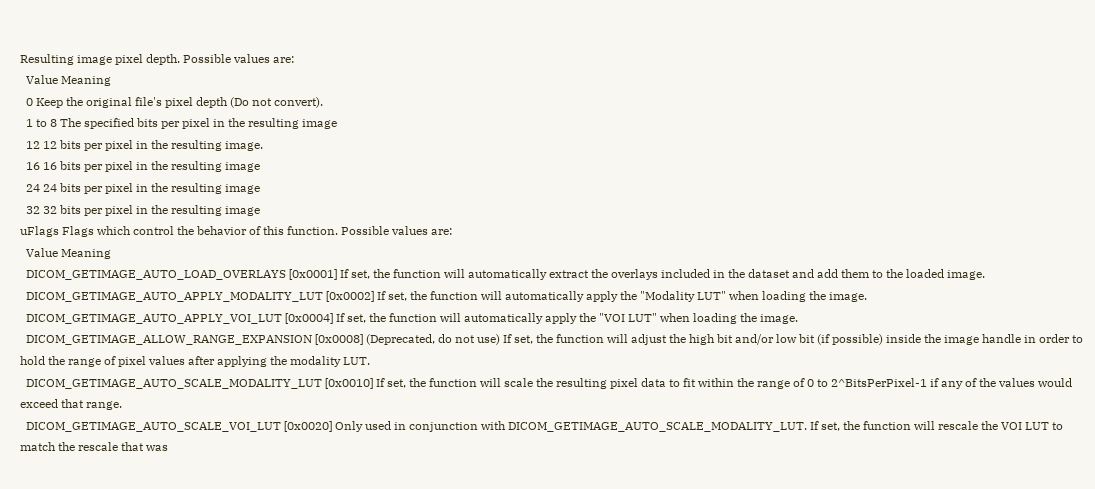Resulting image pixel depth. Possible values are:
  Value Meaning
  0 Keep the original file's pixel depth (Do not convert).
  1 to 8 The specified bits per pixel in the resulting image
  12 12 bits per pixel in the resulting image.
  16 16 bits per pixel in the resulting image
  24 24 bits per pixel in the resulting image
  32 32 bits per pixel in the resulting image
uFlags Flags which control the behavior of this function. Possible values are:
  Value Meaning
  DICOM_GETIMAGE_AUTO_LOAD_OVERLAYS [0x0001] If set, the function will automatically extract the overlays included in the dataset and add them to the loaded image.
  DICOM_GETIMAGE_AUTO_APPLY_MODALITY_LUT [0x0002] If set, the function will automatically apply the "Modality LUT" when loading the image.
  DICOM_GETIMAGE_AUTO_APPLY_VOI_LUT [0x0004] If set, the function will automatically apply the "VOI LUT" when loading the image.
  DICOM_GETIMAGE_ALLOW_RANGE_EXPANSION [0x0008] (Deprecated, do not use) If set, the function will adjust the high bit and/or low bit (if possible) inside the image handle in order to hold the range of pixel values after applying the modality LUT.
  DICOM_GETIMAGE_AUTO_SCALE_MODALITY_LUT [0x0010] If set, the function will scale the resulting pixel data to fit within the range of 0 to 2^BitsPerPixel-1 if any of the values would exceed that range.
  DICOM_GETIMAGE_AUTO_SCALE_VOI_LUT [0x0020] Only used in conjunction with DICOM_GETIMAGE_AUTO_SCALE_MODALITY_LUT. If set, the function will rescale the VOI LUT to match the rescale that was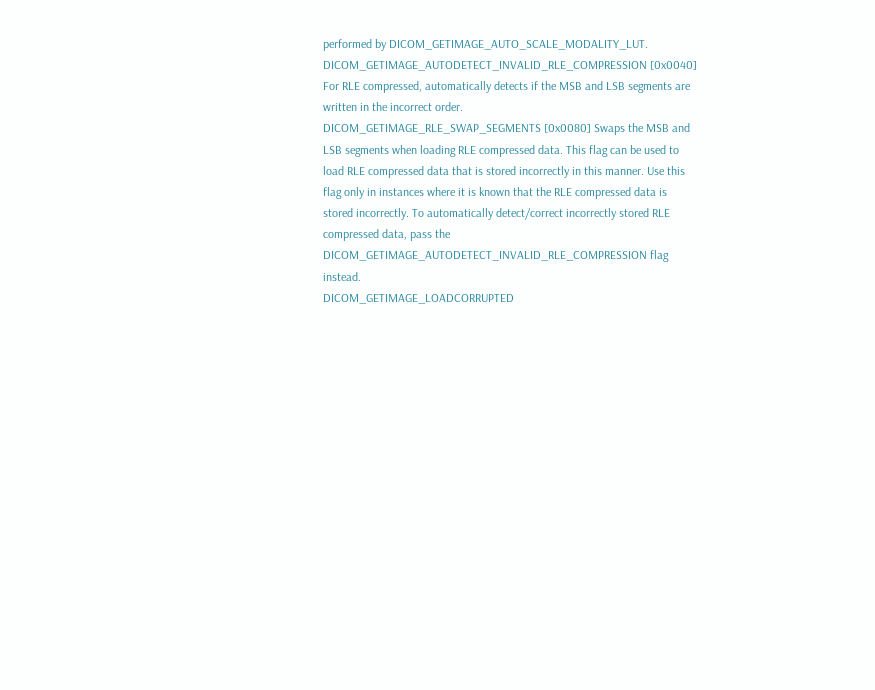performed by DICOM_GETIMAGE_AUTO_SCALE_MODALITY_LUT.
DICOM_GETIMAGE_AUTODETECT_INVALID_RLE_COMPRESSION [0x0040] For RLE compressed, automatically detects if the MSB and LSB segments are written in the incorrect order.
DICOM_GETIMAGE_RLE_SWAP_SEGMENTS [0x0080] Swaps the MSB and LSB segments when loading RLE compressed data. This flag can be used to load RLE compressed data that is stored incorrectly in this manner. Use this flag only in instances where it is known that the RLE compressed data is stored incorrectly. To automatically detect/correct incorrectly stored RLE compressed data, pass the DICOM_GETIMAGE_AUTODETECT_INVALID_RLE_COMPRESSION flag instead.
DICOM_GETIMAGE_LOADCORRUPTED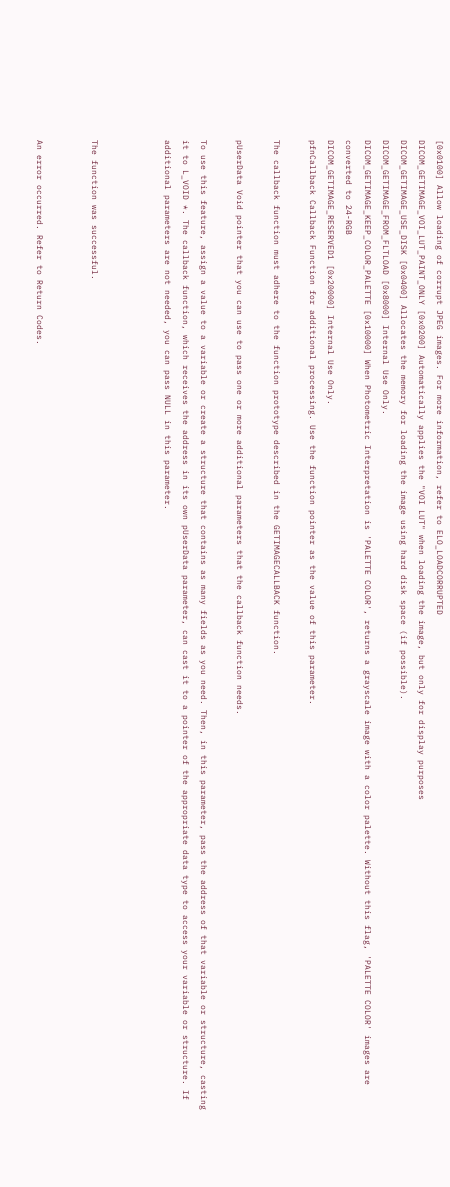[0x0100] Allow loading of corrupt JPEG images. For more information, refer to ELO_LOADCORRUPTED
DICOM_GETIMAGE_VOI_LUT_PAINT_ONLY [0x0200] Automatically applies the "VOI LUT" when loading the image, but only for display purposes
DICOM_GETIMAGE_USE_DISK [0x0400] Allocates the memory for loading the image using hard disk space (if possible).
DICOM_GETIMAGE_FROM_FLTLOAD [0x8000] Internal Use Only.
DICOM_GETIMAGE_KEEP_COLOR_PALETTE [0x10000] When Photometric Interpretation is 'PALETTE COLOR', returns a grayscale image with a color palette. Without this flag, 'PALETTE COLOR' images are converted to 24-RGB
DICOM_GETIMAGE_RESERVED1 [0x20000] Internal Use Only.
pfnCallback Callback Function for additional processing. Use the function pointer as the value of this parameter.

The callback function must adhere to the function prototype described in the GETIMAGECALLBACK function.

pUserData Void pointer that you can use to pass one or more additional parameters that the callback function needs.

To use this feature, assign a value to a variable or create a structure that contains as many fields as you need. Then, in this parameter, pass the address of that variable or structure, casting it to L_VOID *. The callback function, which receives the address in its own pUserData parameter, can cast it to a pointer of the appropriate data type to access your variable or structure. If additional parameters are not needed, you can pass NULL in this parameter.



The function was successful.


An error occurred. Refer to Return Codes.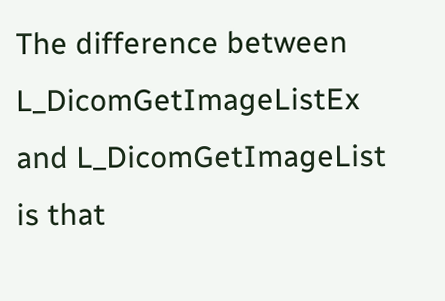The difference between L_DicomGetImageListEx and L_DicomGetImageList is that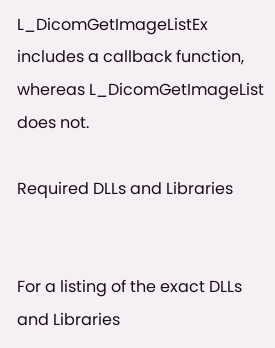L_DicomGetImageListEx includes a callback function, whereas L_DicomGetImageList does not.

Required DLLs and Libraries


For a listing of the exact DLLs and Libraries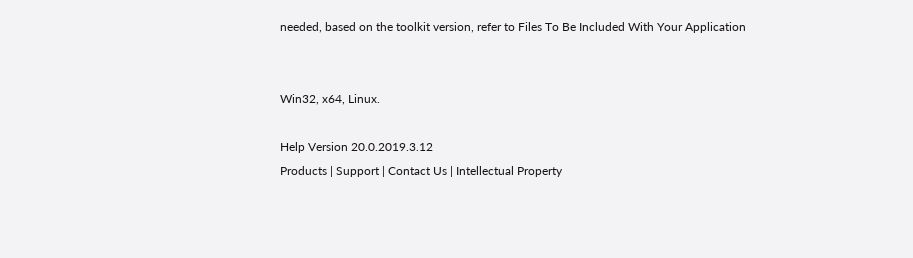needed, based on the toolkit version, refer to Files To Be Included With Your Application


Win32, x64, Linux.

Help Version 20.0.2019.3.12
Products | Support | Contact Us | Intellectual Property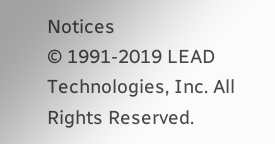Notices
© 1991-2019 LEAD Technologies, Inc. All Rights Reserved.